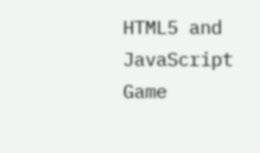HTML5 and JavaScript Game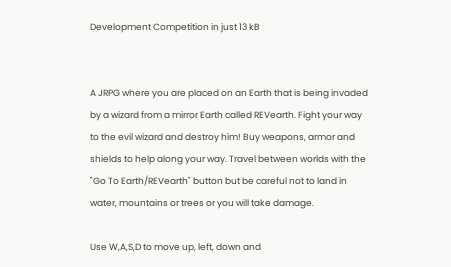Development Competition in just 13 kB


A JRPG where you are placed on an Earth that is being invaded by a wizard from a mirror Earth called REVearth. Fight your way to the evil wizard and destroy him! Buy weapons, armor and shields to help along your way. Travel between worlds with the "Go To Earth/REVearth" button but be careful not to land in water, mountains or trees or you will take damage.

Use W,A,S,D to move up, left, down and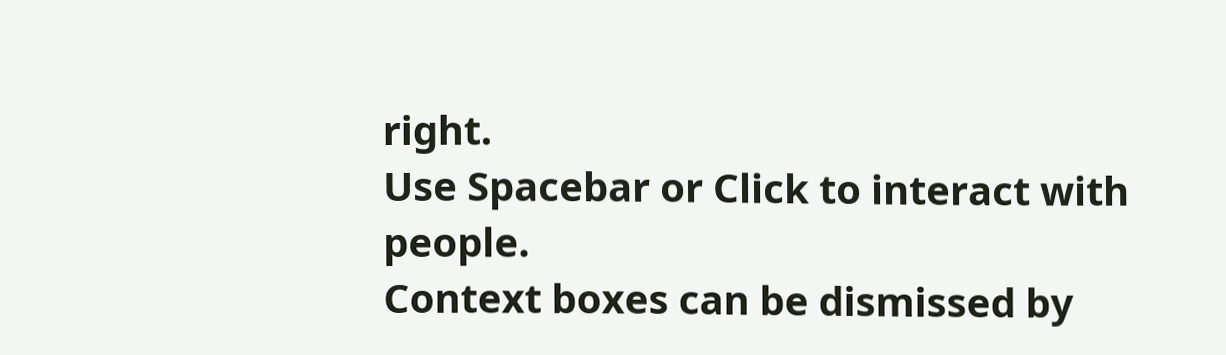right.
Use Spacebar or Click to interact with people.
Context boxes can be dismissed by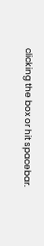clicking the box or hit spacebar.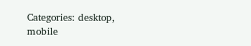Categories: desktop, mobile